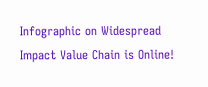Infographic on Widespread Impact Value Chain is Online!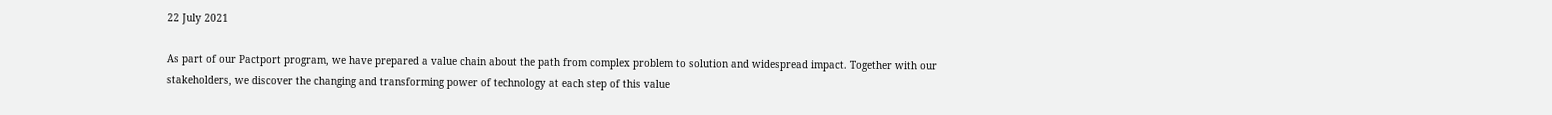22 July 2021

As part of our Pactport program, we have prepared a value chain about the path from complex problem to solution and widespread impact. Together with our stakeholders, we discover the changing and transforming power of technology at each step of this value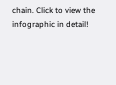chain. Click to view the infographic in detail!